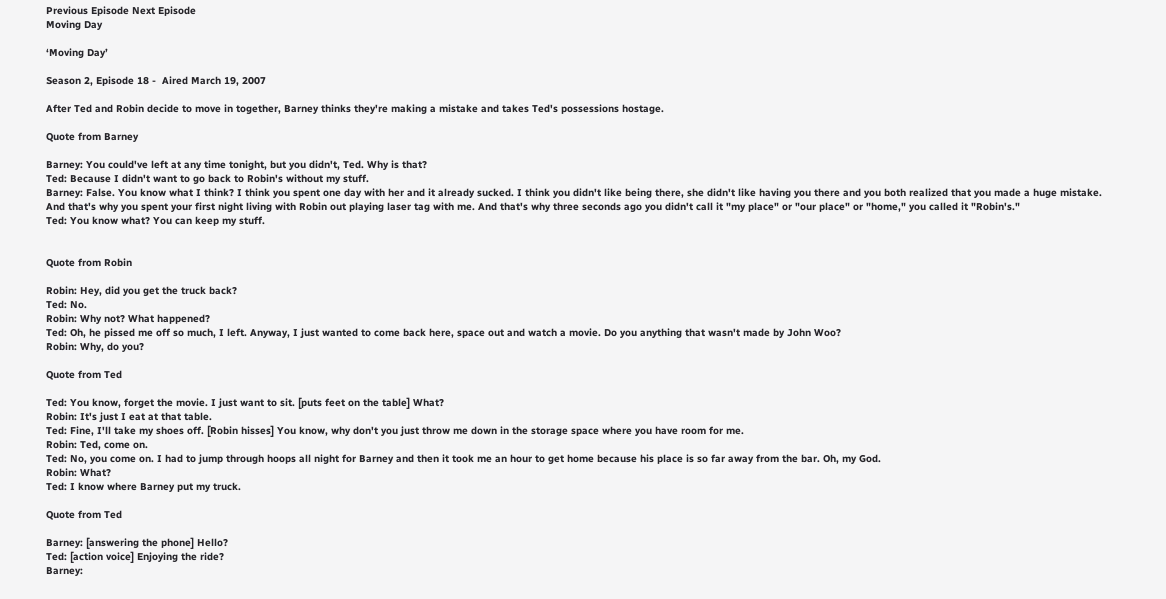Previous Episode Next Episode
Moving Day

‘Moving Day’

Season 2, Episode 18 -  Aired March 19, 2007

After Ted and Robin decide to move in together, Barney thinks they're making a mistake and takes Ted's possessions hostage.

Quote from Barney

Barney: You could've left at any time tonight, but you didn't, Ted. Why is that?
Ted: Because I didn't want to go back to Robin's without my stuff.
Barney: False. You know what I think? I think you spent one day with her and it already sucked. I think you didn't like being there, she didn't like having you there and you both realized that you made a huge mistake. And that's why you spent your first night living with Robin out playing laser tag with me. And that's why three seconds ago you didn't call it "my place" or "our place" or "home," you called it "Robin's."
Ted: You know what? You can keep my stuff.


Quote from Robin

Robin: Hey, did you get the truck back?
Ted: No.
Robin: Why not? What happened?
Ted: Oh, he pissed me off so much, I left. Anyway, I just wanted to come back here, space out and watch a movie. Do you anything that wasn't made by John Woo?
Robin: Why, do you?

Quote from Ted

Ted: You know, forget the movie. I just want to sit. [puts feet on the table] What?
Robin: It's just I eat at that table.
Ted: Fine, I'll take my shoes off. [Robin hisses] You know, why don't you just throw me down in the storage space where you have room for me.
Robin: Ted, come on.
Ted: No, you come on. I had to jump through hoops all night for Barney and then it took me an hour to get home because his place is so far away from the bar. Oh, my God.
Robin: What?
Ted: I know where Barney put my truck.

Quote from Ted

Barney: [answering the phone] Hello?
Ted: [action voice] Enjoying the ride?
Barney: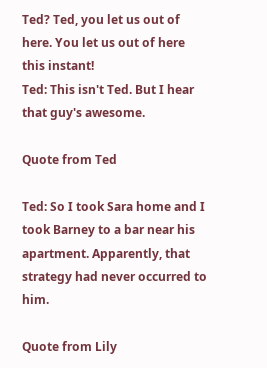Ted? Ted, you let us out of here. You let us out of here this instant!
Ted: This isn't Ted. But I hear that guy's awesome.

Quote from Ted

Ted: So I took Sara home and I took Barney to a bar near his apartment. Apparently, that strategy had never occurred to him.

Quote from Lily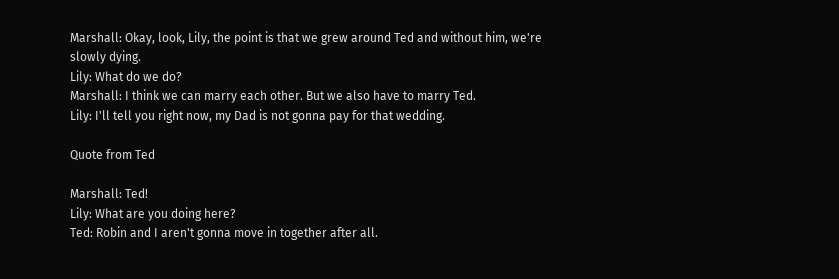Marshall: Okay, look, Lily, the point is that we grew around Ted and without him, we're slowly dying.
Lily: What do we do?
Marshall: I think we can marry each other. But we also have to marry Ted.
Lily: I'll tell you right now, my Dad is not gonna pay for that wedding.

Quote from Ted

Marshall: Ted!
Lily: What are you doing here?
Ted: Robin and I aren't gonna move in together after all.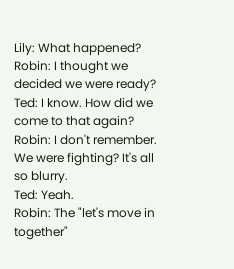Lily: What happened?
Robin: I thought we decided we were ready?
Ted: I know. How did we come to that again?
Robin: I don't remember. We were fighting? It's all so blurry.
Ted: Yeah.
Robin: The "let's move in together"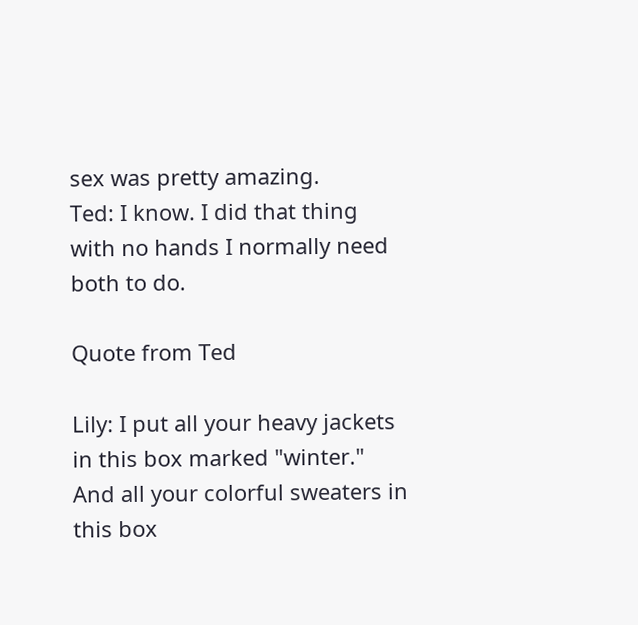sex was pretty amazing.
Ted: I know. I did that thing with no hands I normally need both to do.

Quote from Ted

Lily: I put all your heavy jackets in this box marked "winter." And all your colorful sweaters in this box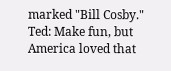marked "Bill Cosby."
Ted: Make fun, but America loved that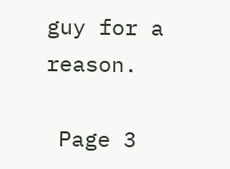guy for a reason.

 Page 3